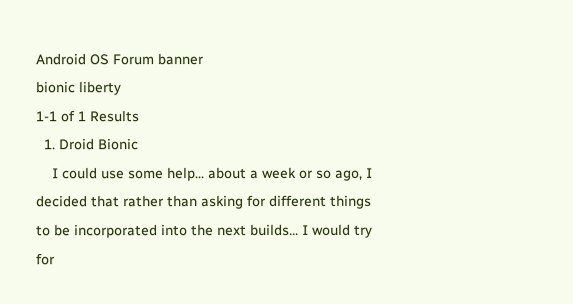Android OS Forum banner
bionic liberty
1-1 of 1 Results
  1. Droid Bionic
    I could use some help... about a week or so ago, I decided that rather than asking for different things to be incorporated into the next builds... I would try for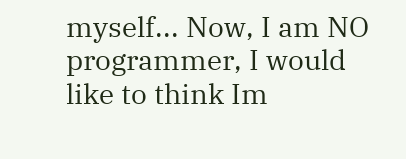myself... Now, I am NO programmer, I would like to think Im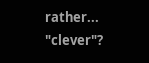rather... "clever"?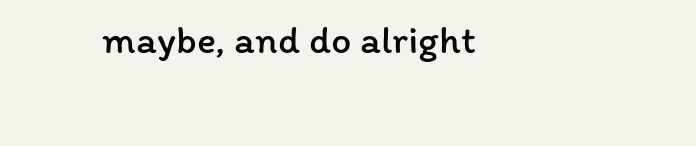maybe, and do alright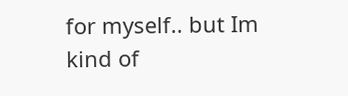for myself.. but Im kind of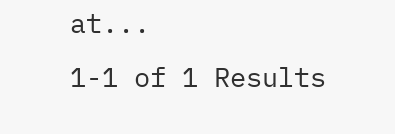at...
1-1 of 1 Results